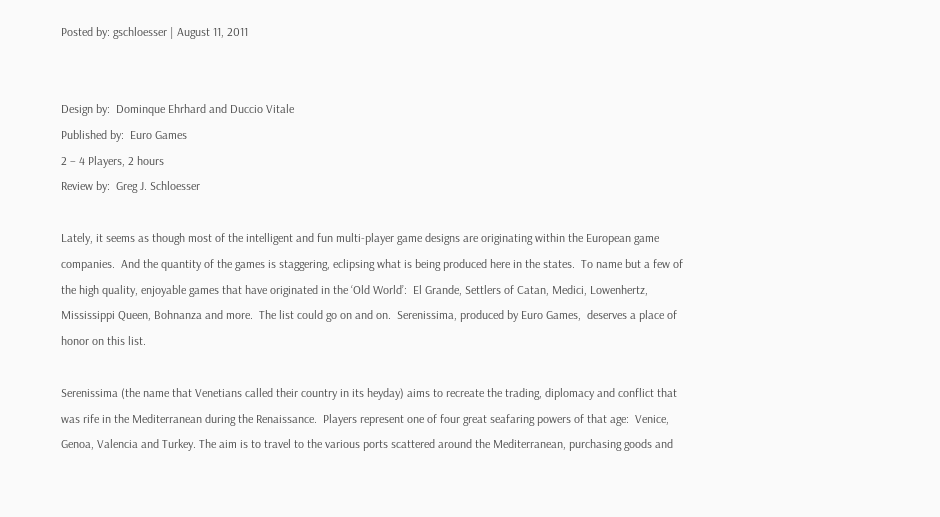Posted by: gschloesser | August 11, 2011


Design by:  Dominque Ehrhard and Duccio Vitale
Published by:  Euro Games
2 – 4 Players, 2 hours
Review by:  Greg J. Schloesser

Lately, it seems as though most of the intelligent and fun multi-player game designs are originating within the European game companies.  And the quantity of the games is staggering, eclipsing what is being produced here in the states.  To name but a few of the high quality, enjoyable games that have originated in the ‘Old World’:  El Grande, Settlers of Catan, Medici, Lowenhertz, Mississippi Queen, Bohnanza and more.  The list could go on and on.  Serenissima, produced by Euro Games,  deserves a place of honor on this list.

Serenissima (the name that Venetians called their country in its heyday) aims to recreate the trading, diplomacy and conflict that was rife in the Mediterranean during the Renaissance.  Players represent one of four great seafaring powers of that age:  Venice, Genoa, Valencia and Turkey. The aim is to travel to the various ports scattered around the Mediterranean, purchasing goods and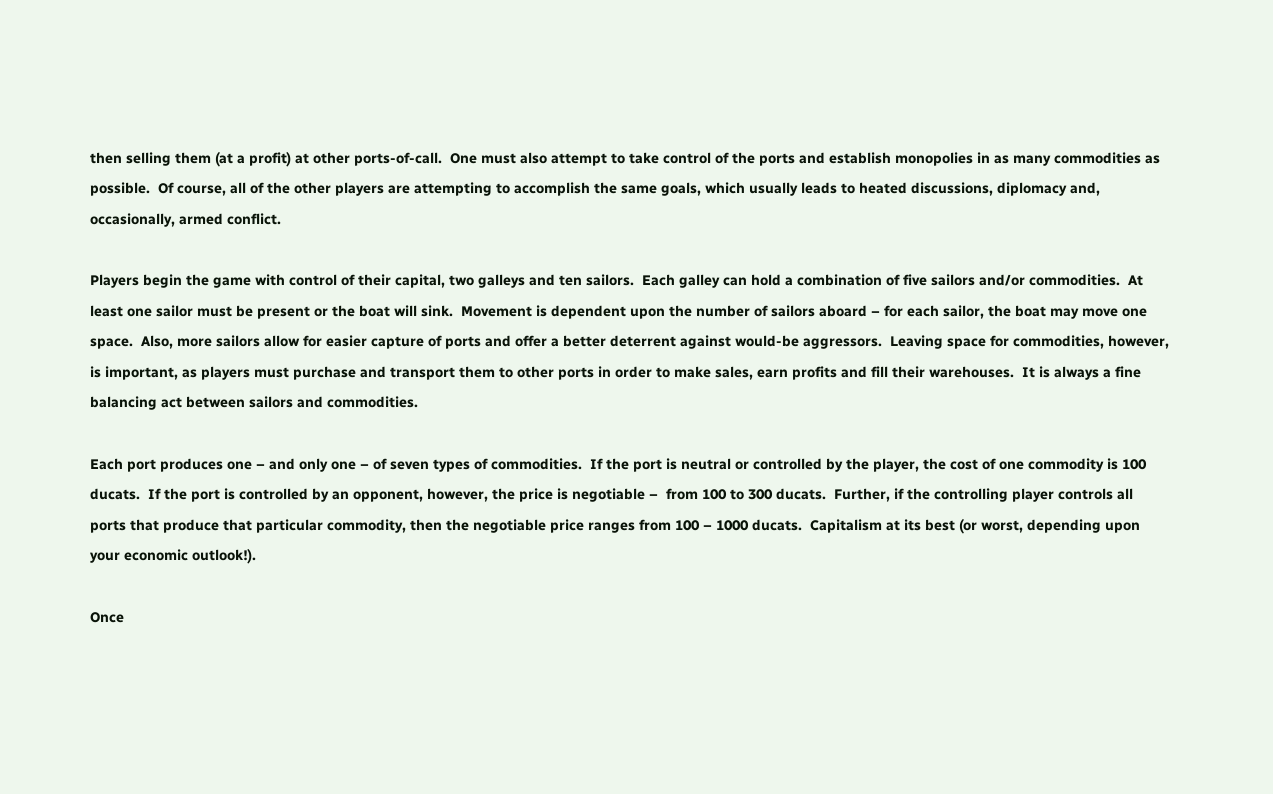then selling them (at a profit) at other ports-of-call.  One must also attempt to take control of the ports and establish monopolies in as many commodities as possible.  Of course, all of the other players are attempting to accomplish the same goals, which usually leads to heated discussions, diplomacy and, occasionally, armed conflict.

Players begin the game with control of their capital, two galleys and ten sailors.  Each galley can hold a combination of five sailors and/or commodities.  At least one sailor must be present or the boat will sink.  Movement is dependent upon the number of sailors aboard – for each sailor, the boat may move one space.  Also, more sailors allow for easier capture of ports and offer a better deterrent against would-be aggressors.  Leaving space for commodities, however, is important, as players must purchase and transport them to other ports in order to make sales, earn profits and fill their warehouses.  It is always a fine balancing act between sailors and commodities.

Each port produces one – and only one – of seven types of commodities.  If the port is neutral or controlled by the player, the cost of one commodity is 100 ducats.  If the port is controlled by an opponent, however, the price is negotiable –  from 100 to 300 ducats.  Further, if the controlling player controls all ports that produce that particular commodity, then the negotiable price ranges from 100 – 1000 ducats.  Capitalism at its best (or worst, depending upon your economic outlook!).

Once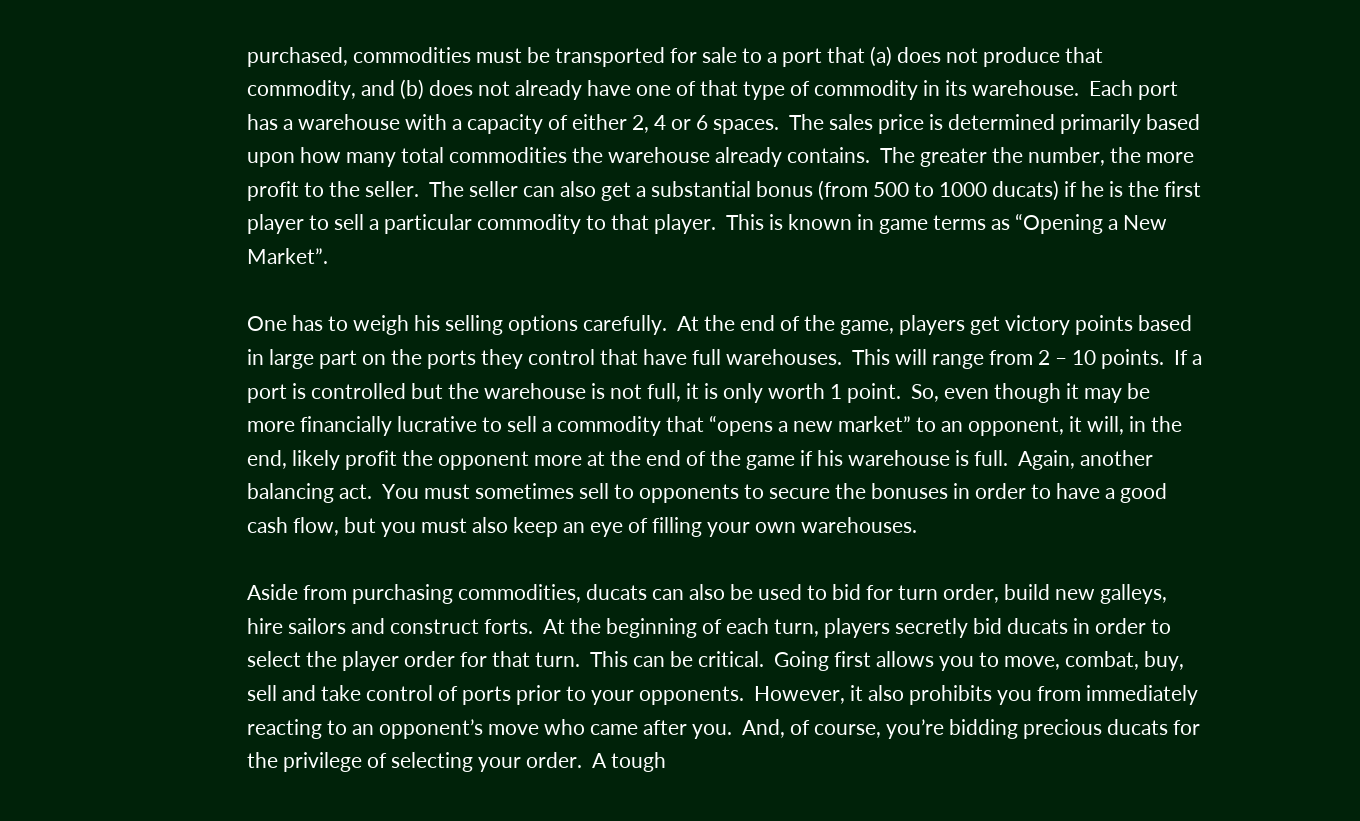purchased, commodities must be transported for sale to a port that (a) does not produce that commodity, and (b) does not already have one of that type of commodity in its warehouse.  Each port has a warehouse with a capacity of either 2, 4 or 6 spaces.  The sales price is determined primarily based upon how many total commodities the warehouse already contains.  The greater the number, the more profit to the seller.  The seller can also get a substantial bonus (from 500 to 1000 ducats) if he is the first player to sell a particular commodity to that player.  This is known in game terms as “Opening a New Market”.

One has to weigh his selling options carefully.  At the end of the game, players get victory points based in large part on the ports they control that have full warehouses.  This will range from 2 – 10 points.  If a port is controlled but the warehouse is not full, it is only worth 1 point.  So, even though it may be more financially lucrative to sell a commodity that “opens a new market” to an opponent, it will, in the end, likely profit the opponent more at the end of the game if his warehouse is full.  Again, another balancing act.  You must sometimes sell to opponents to secure the bonuses in order to have a good cash flow, but you must also keep an eye of filling your own warehouses.

Aside from purchasing commodities, ducats can also be used to bid for turn order, build new galleys, hire sailors and construct forts.  At the beginning of each turn, players secretly bid ducats in order to select the player order for that turn.  This can be critical.  Going first allows you to move, combat, buy, sell and take control of ports prior to your opponents.  However, it also prohibits you from immediately reacting to an opponent’s move who came after you.  And, of course, you’re bidding precious ducats for the privilege of selecting your order.  A tough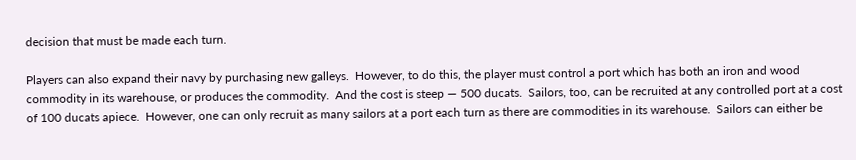decision that must be made each turn.

Players can also expand their navy by purchasing new galleys.  However, to do this, the player must control a port which has both an iron and wood commodity in its warehouse, or produces the commodity.  And the cost is steep — 500 ducats.  Sailors, too, can be recruited at any controlled port at a cost of 100 ducats apiece.  However, one can only recruit as many sailors at a port each turn as there are commodities in its warehouse.  Sailors can either be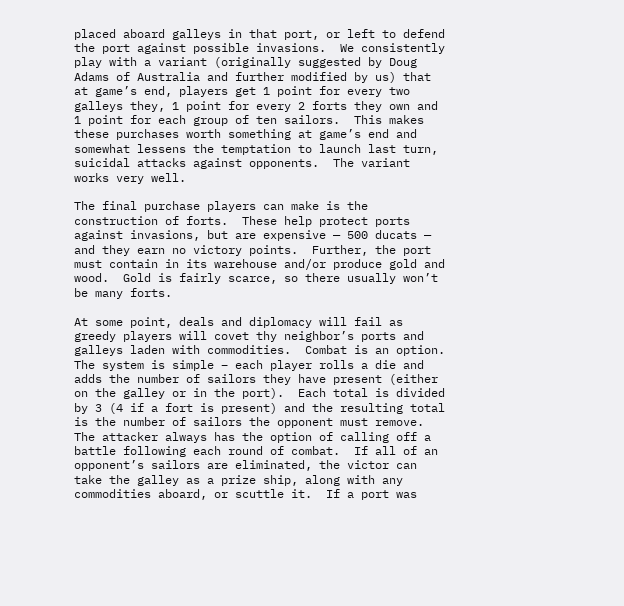placed aboard galleys in that port, or left to defend the port against possible invasions.  We consistently play with a variant (originally suggested by Doug Adams of Australia and further modified by us) that at game’s end, players get 1 point for every two galleys they, 1 point for every 2 forts they own and 1 point for each group of ten sailors.  This makes these purchases worth something at game’s end and somewhat lessens the temptation to launch last turn, suicidal attacks against opponents.  The variant works very well.

The final purchase players can make is the construction of forts.  These help protect ports against invasions, but are expensive — 500 ducats — and they earn no victory points.  Further, the port must contain in its warehouse and/or produce gold and wood.  Gold is fairly scarce, so there usually won’t be many forts.

At some point, deals and diplomacy will fail as greedy players will covet thy neighbor’s ports and galleys laden with commodities.  Combat is an option.  The system is simple – each player rolls a die and adds the number of sailors they have present (either on the galley or in the port).  Each total is divided by 3 (4 if a fort is present) and the resulting total is the number of sailors the opponent must remove.  The attacker always has the option of calling off a battle following each round of combat.  If all of an opponent’s sailors are eliminated, the victor can take the galley as a prize ship, along with any commodities aboard, or scuttle it.  If a port was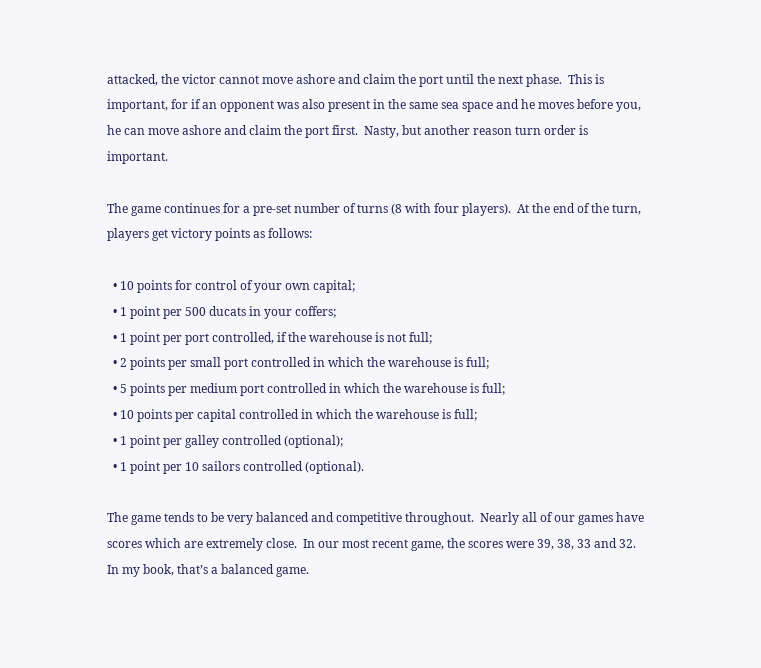attacked, the victor cannot move ashore and claim the port until the next phase.  This is important, for if an opponent was also present in the same sea space and he moves before you, he can move ashore and claim the port first.  Nasty, but another reason turn order is important.

The game continues for a pre-set number of turns (8 with four players).  At the end of the turn, players get victory points as follows:

  • 10 points for control of your own capital;
  • 1 point per 500 ducats in your coffers;
  • 1 point per port controlled, if the warehouse is not full;
  • 2 points per small port controlled in which the warehouse is full;
  • 5 points per medium port controlled in which the warehouse is full;
  • 10 points per capital controlled in which the warehouse is full;
  • 1 point per galley controlled (optional);
  • 1 point per 10 sailors controlled (optional).

The game tends to be very balanced and competitive throughout.  Nearly all of our games have scores which are extremely close.  In our most recent game, the scores were 39, 38, 33 and 32.  In my book, that’s a balanced game.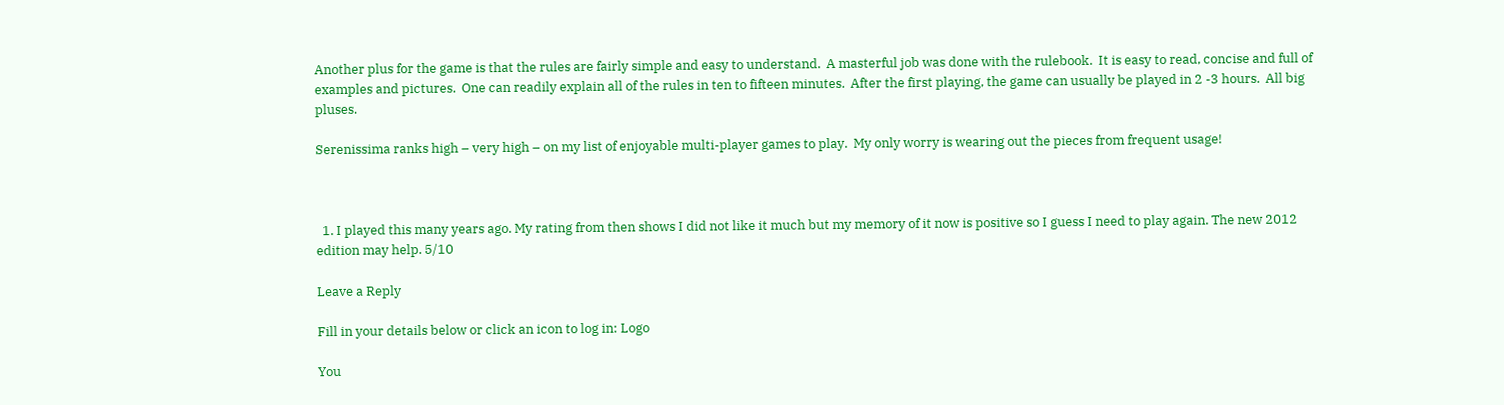Another plus for the game is that the rules are fairly simple and easy to understand.  A masterful job was done with the rulebook.  It is easy to read, concise and full of examples and pictures.  One can readily explain all of the rules in ten to fifteen minutes.  After the first playing, the game can usually be played in 2 -3 hours.  All big pluses.

Serenissima ranks high – very high – on my list of enjoyable multi-player games to play.  My only worry is wearing out the pieces from frequent usage!



  1. I played this many years ago. My rating from then shows I did not like it much but my memory of it now is positive so I guess I need to play again. The new 2012 edition may help. 5/10

Leave a Reply

Fill in your details below or click an icon to log in: Logo

You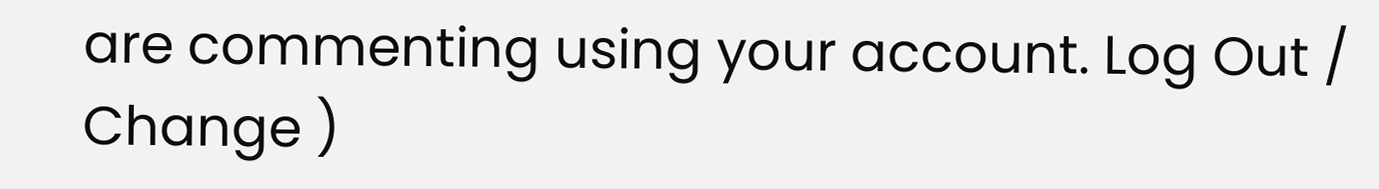are commenting using your account. Log Out /  Change )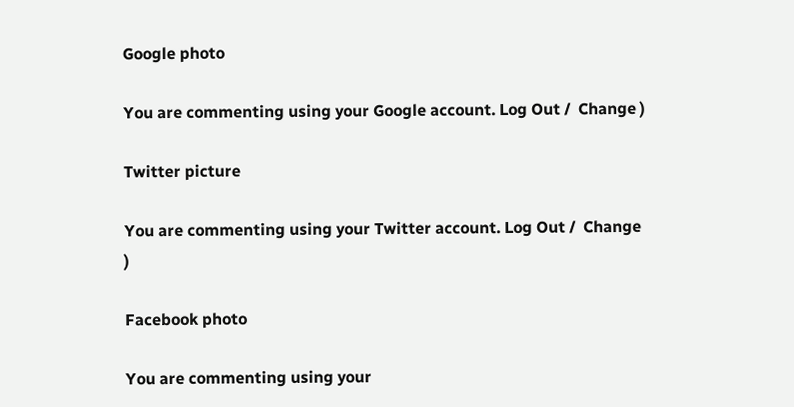Google photo

You are commenting using your Google account. Log Out /  Change )

Twitter picture

You are commenting using your Twitter account. Log Out /  Change )

Facebook photo

You are commenting using your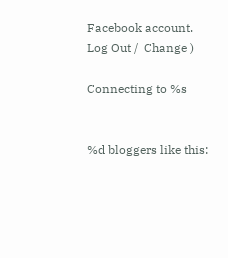Facebook account. Log Out /  Change )

Connecting to %s


%d bloggers like this: